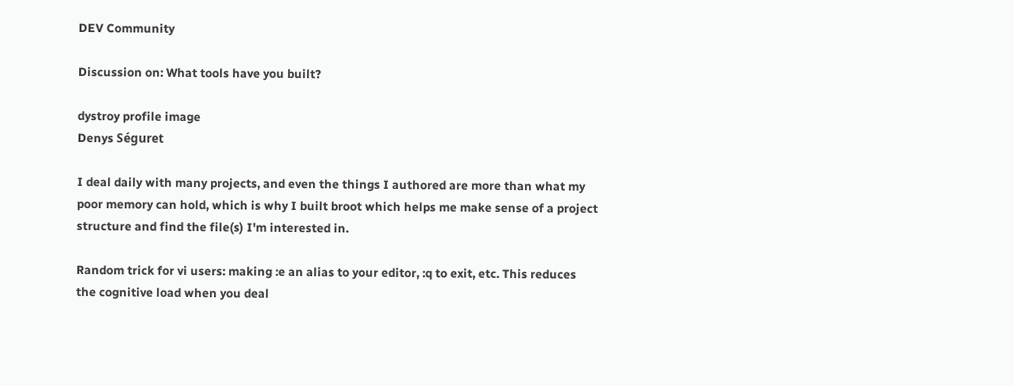DEV Community

Discussion on: What tools have you built?

dystroy profile image
Denys Séguret

I deal daily with many projects, and even the things I authored are more than what my poor memory can hold, which is why I built broot which helps me make sense of a project structure and find the file(s) I'm interested in.

Random trick for vi users: making :e an alias to your editor, :q to exit, etc. This reduces the cognitive load when you deal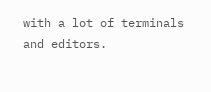with a lot of terminals and editors.